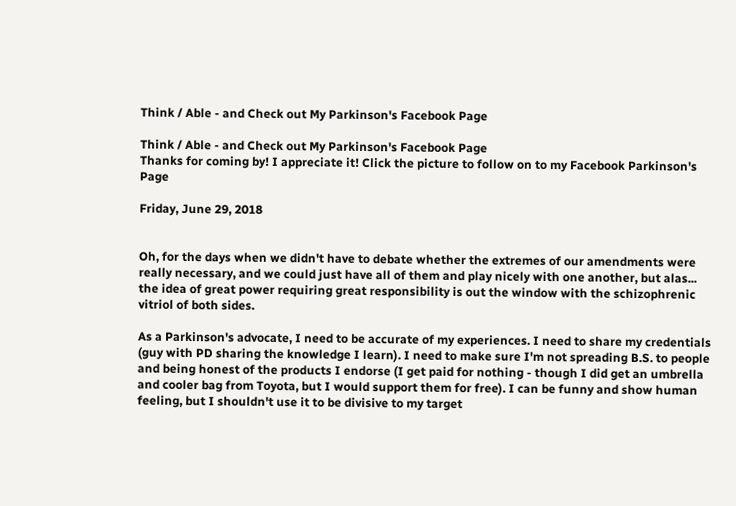Think / Able - and Check out My Parkinson's Facebook Page

Think / Able - and Check out My Parkinson's Facebook Page
Thanks for coming by! I appreciate it! Click the picture to follow on to my Facebook Parkinson's Page

Friday, June 29, 2018


Oh, for the days when we didn't have to debate whether the extremes of our amendments were really necessary, and we could just have all of them and play nicely with one another, but alas... the idea of great power requiring great responsibility is out the window with the schizophrenic vitriol of both sides.

As a Parkinson's advocate, I need to be accurate of my experiences. I need to share my credentials (guy with PD sharing the knowledge I learn). I need to make sure I'm not spreading B.S. to people and being honest of the products I endorse (I get paid for nothing - though I did get an umbrella and cooler bag from Toyota, but I would support them for free). I can be funny and show human feeling, but I shouldn't use it to be divisive to my target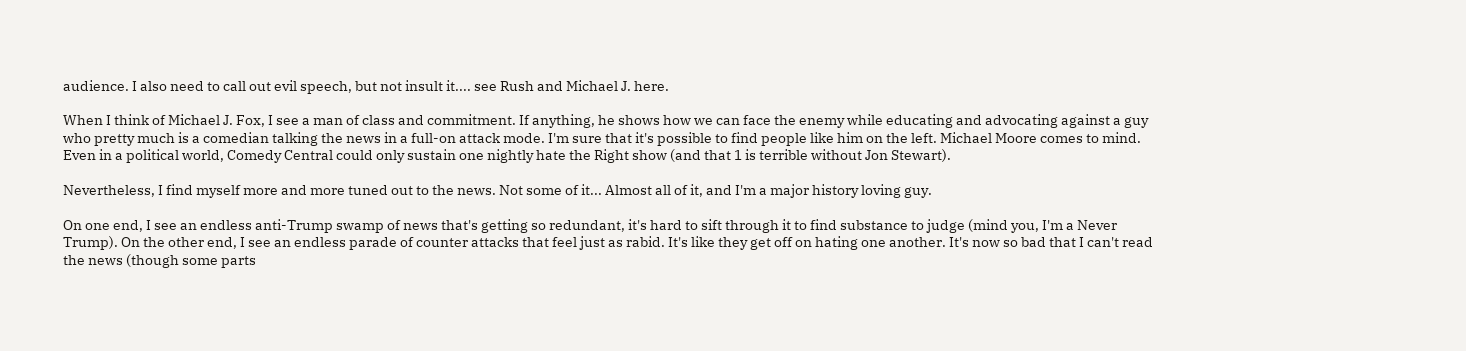audience. I also need to call out evil speech, but not insult it.... see Rush and Michael J. here.

When I think of Michael J. Fox, I see a man of class and commitment. If anything, he shows how we can face the enemy while educating and advocating against a guy who pretty much is a comedian talking the news in a full-on attack mode. I'm sure that it's possible to find people like him on the left. Michael Moore comes to mind. Even in a political world, Comedy Central could only sustain one nightly hate the Right show (and that 1 is terrible without Jon Stewart).

Nevertheless, I find myself more and more tuned out to the news. Not some of it... Almost all of it, and I'm a major history loving guy.

On one end, I see an endless anti-Trump swamp of news that's getting so redundant, it's hard to sift through it to find substance to judge (mind you, I'm a Never Trump). On the other end, I see an endless parade of counter attacks that feel just as rabid. It's like they get off on hating one another. It's now so bad that I can't read the news (though some parts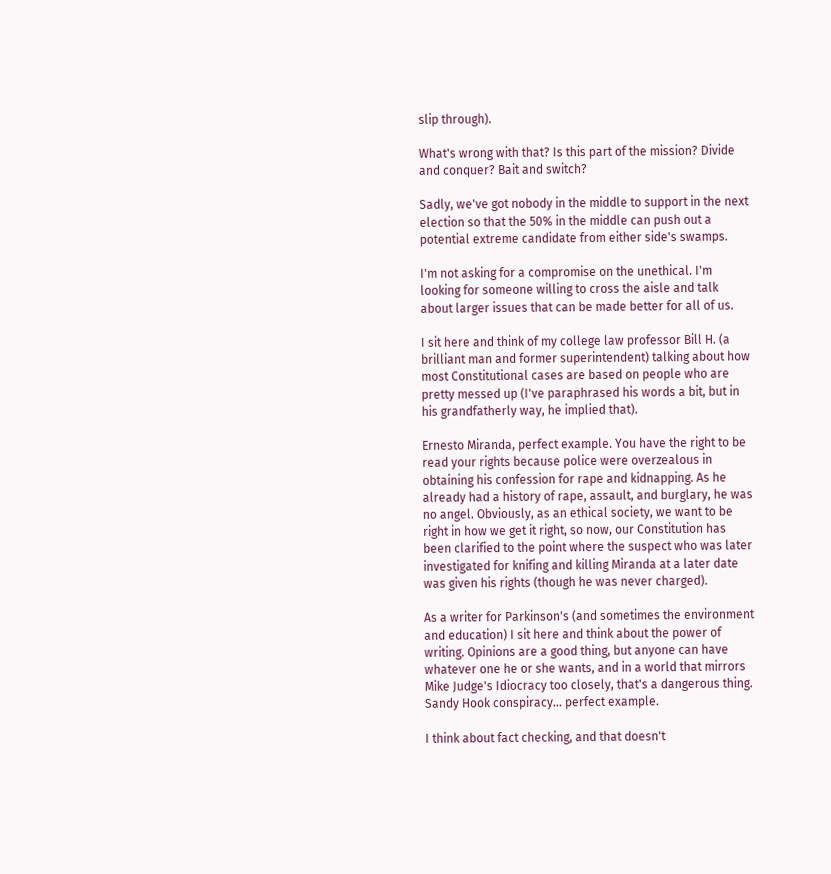slip through).

What's wrong with that? Is this part of the mission? Divide and conquer? Bait and switch?

Sadly, we've got nobody in the middle to support in the next election so that the 50% in the middle can push out a potential extreme candidate from either side's swamps.

I'm not asking for a compromise on the unethical. I'm looking for someone willing to cross the aisle and talk about larger issues that can be made better for all of us.

I sit here and think of my college law professor Bill H. (a brilliant man and former superintendent) talking about how most Constitutional cases are based on people who are pretty messed up (I've paraphrased his words a bit, but in his grandfatherly way, he implied that).

Ernesto Miranda, perfect example. You have the right to be read your rights because police were overzealous in obtaining his confession for rape and kidnapping. As he already had a history of rape, assault, and burglary, he was no angel. Obviously, as an ethical society, we want to be right in how we get it right, so now, our Constitution has been clarified to the point where the suspect who was later investigated for knifing and killing Miranda at a later date was given his rights (though he was never charged).

As a writer for Parkinson's (and sometimes the environment and education) I sit here and think about the power of writing. Opinions are a good thing, but anyone can have whatever one he or she wants, and in a world that mirrors Mike Judge's Idiocracy too closely, that's a dangerous thing. Sandy Hook conspiracy... perfect example.

I think about fact checking, and that doesn't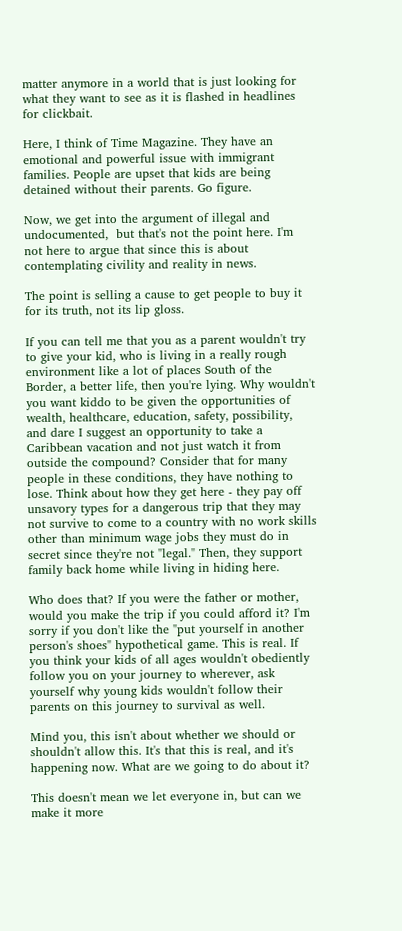matter anymore in a world that is just looking for what they want to see as it is flashed in headlines for clickbait.

Here, I think of Time Magazine. They have an emotional and powerful issue with immigrant families. People are upset that kids are being detained without their parents. Go figure.

Now, we get into the argument of illegal and undocumented,  but that's not the point here. I'm not here to argue that since this is about contemplating civility and reality in news.

The point is selling a cause to get people to buy it for its truth, not its lip gloss.

If you can tell me that you as a parent wouldn't try to give your kid, who is living in a really rough environment like a lot of places South of the Border, a better life, then you're lying. Why wouldn't you want kiddo to be given the opportunities of wealth, healthcare, education, safety, possibility, and dare I suggest an opportunity to take a Caribbean vacation and not just watch it from outside the compound? Consider that for many people in these conditions, they have nothing to lose. Think about how they get here - they pay off unsavory types for a dangerous trip that they may not survive to come to a country with no work skills other than minimum wage jobs they must do in secret since they're not "legal." Then, they support family back home while living in hiding here.

Who does that? If you were the father or mother, would you make the trip if you could afford it? I'm sorry if you don't like the "put yourself in another person's shoes" hypothetical game. This is real. If you think your kids of all ages wouldn't obediently follow you on your journey to wherever, ask yourself why young kids wouldn't follow their parents on this journey to survival as well.

Mind you, this isn't about whether we should or shouldn't allow this. It's that this is real, and it's happening now. What are we going to do about it?

This doesn't mean we let everyone in, but can we make it more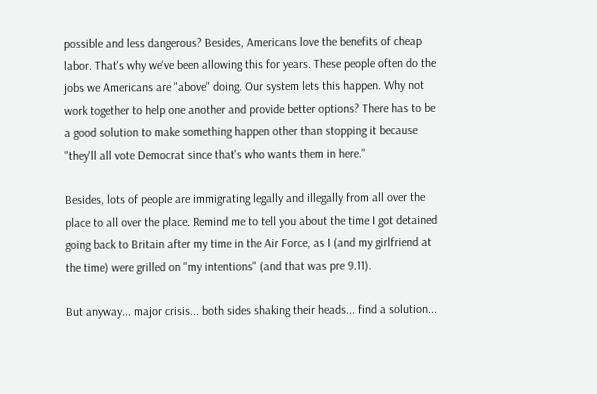possible and less dangerous? Besides, Americans love the benefits of cheap labor. That's why we've been allowing this for years. These people often do the jobs we Americans are "above" doing. Our system lets this happen. Why not work together to help one another and provide better options? There has to be a good solution to make something happen other than stopping it because "they'll all vote Democrat since that's who wants them in here."

Besides, lots of people are immigrating legally and illegally from all over the place to all over the place. Remind me to tell you about the time I got detained going back to Britain after my time in the Air Force, as I (and my girlfriend at the time) were grilled on "my intentions" (and that was pre 9.11).

But anyway... major crisis... both sides shaking their heads... find a solution...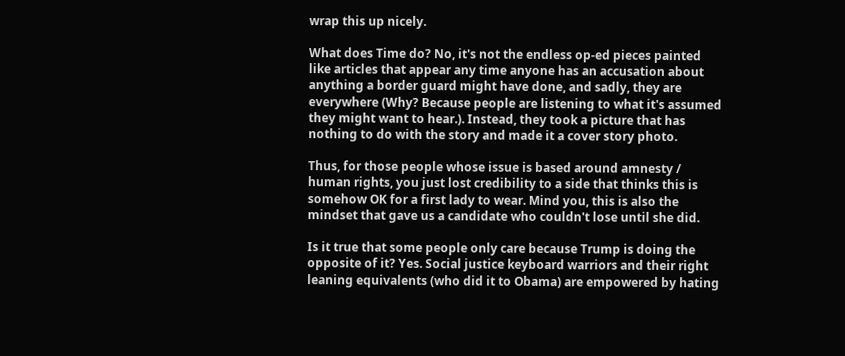wrap this up nicely.

What does Time do? No, it's not the endless op-ed pieces painted like articles that appear any time anyone has an accusation about anything a border guard might have done, and sadly, they are everywhere (Why? Because people are listening to what it's assumed they might want to hear.). Instead, they took a picture that has nothing to do with the story and made it a cover story photo.

Thus, for those people whose issue is based around amnesty / human rights, you just lost credibility to a side that thinks this is somehow OK for a first lady to wear. Mind you, this is also the mindset that gave us a candidate who couldn't lose until she did.

Is it true that some people only care because Trump is doing the opposite of it? Yes. Social justice keyboard warriors and their right leaning equivalents (who did it to Obama) are empowered by hating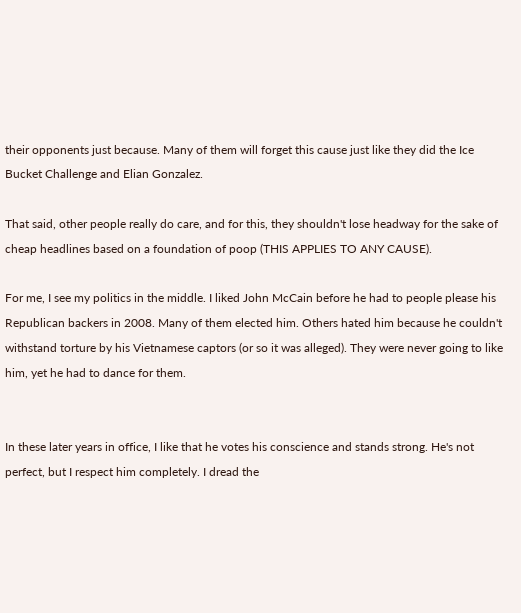their opponents just because. Many of them will forget this cause just like they did the Ice Bucket Challenge and Elian Gonzalez.

That said, other people really do care, and for this, they shouldn't lose headway for the sake of cheap headlines based on a foundation of poop (THIS APPLIES TO ANY CAUSE).

For me, I see my politics in the middle. I liked John McCain before he had to people please his Republican backers in 2008. Many of them elected him. Others hated him because he couldn't withstand torture by his Vietnamese captors (or so it was alleged). They were never going to like him, yet he had to dance for them.


In these later years in office, I like that he votes his conscience and stands strong. He's not perfect, but I respect him completely. I dread the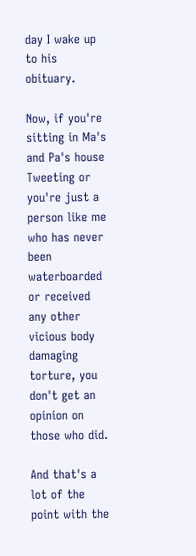day I wake up to his obituary.

Now, if you're sitting in Ma's and Pa's house Tweeting or you're just a person like me who has never been waterboarded or received any other vicious body damaging torture, you don't get an opinion on those who did.

And that's a lot of the point with the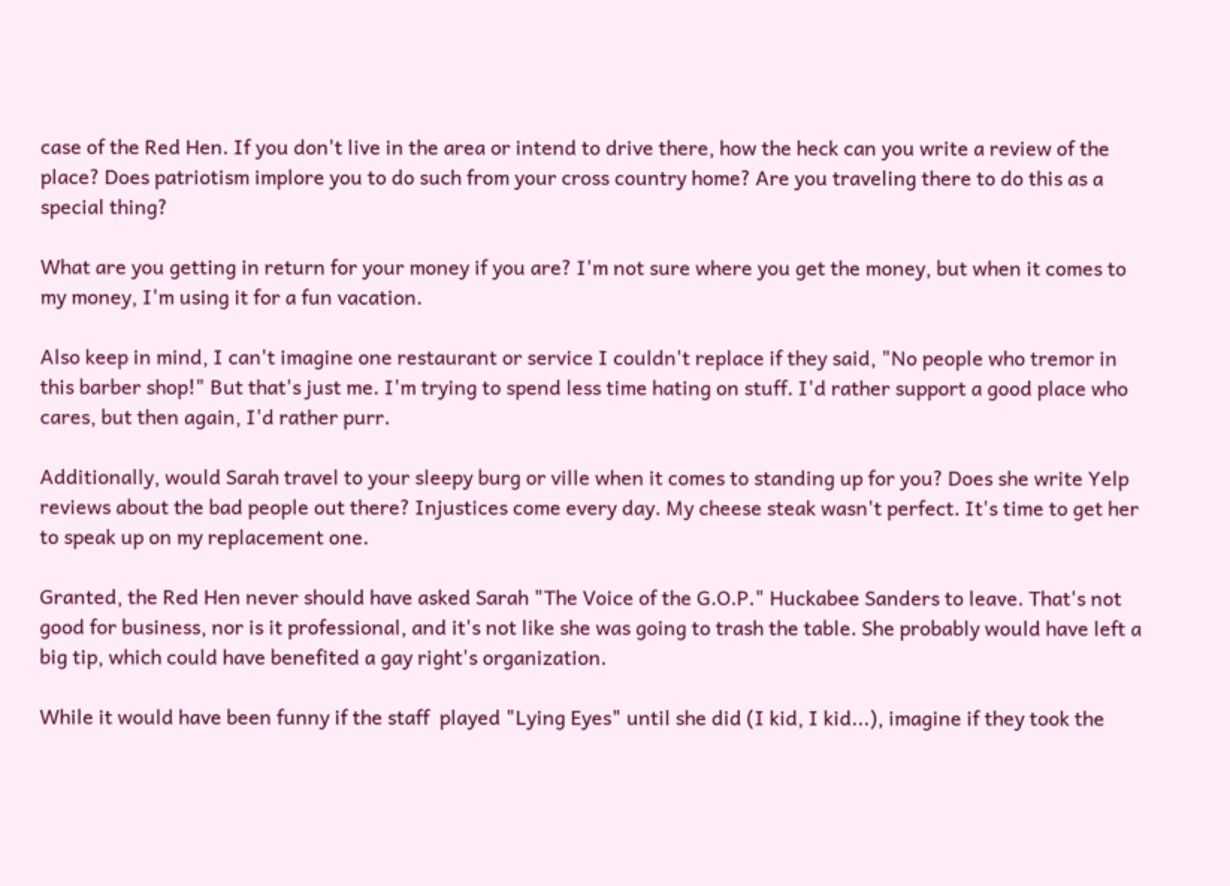case of the Red Hen. If you don't live in the area or intend to drive there, how the heck can you write a review of the place? Does patriotism implore you to do such from your cross country home? Are you traveling there to do this as a special thing?

What are you getting in return for your money if you are? I'm not sure where you get the money, but when it comes to my money, I'm using it for a fun vacation.

Also keep in mind, I can't imagine one restaurant or service I couldn't replace if they said, "No people who tremor in this barber shop!" But that's just me. I'm trying to spend less time hating on stuff. I'd rather support a good place who cares, but then again, I'd rather purr.

Additionally, would Sarah travel to your sleepy burg or ville when it comes to standing up for you? Does she write Yelp reviews about the bad people out there? Injustices come every day. My cheese steak wasn't perfect. It's time to get her to speak up on my replacement one.

Granted, the Red Hen never should have asked Sarah "The Voice of the G.O.P." Huckabee Sanders to leave. That's not good for business, nor is it professional, and it's not like she was going to trash the table. She probably would have left a big tip, which could have benefited a gay right's organization.

While it would have been funny if the staff  played "Lying Eyes" until she did (I kid, I kid...), imagine if they took the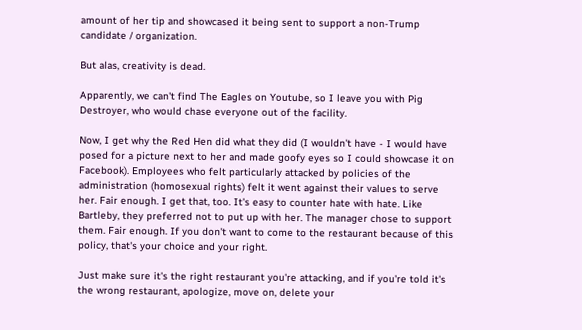amount of her tip and showcased it being sent to support a non-Trump candidate / organization.

But alas, creativity is dead.

Apparently, we can't find The Eagles on Youtube, so I leave you with Pig Destroyer, who would chase everyone out of the facility.

Now, I get why the Red Hen did what they did (I wouldn't have - I would have posed for a picture next to her and made goofy eyes so I could showcase it on Facebook). Employees who felt particularly attacked by policies of the administration (homosexual rights) felt it went against their values to serve her. Fair enough. I get that, too. It's easy to counter hate with hate. Like Bartleby, they preferred not to put up with her. The manager chose to support them. Fair enough. If you don't want to come to the restaurant because of this policy, that's your choice and your right.

Just make sure it's the right restaurant you're attacking, and if you're told it's the wrong restaurant, apologize, move on, delete your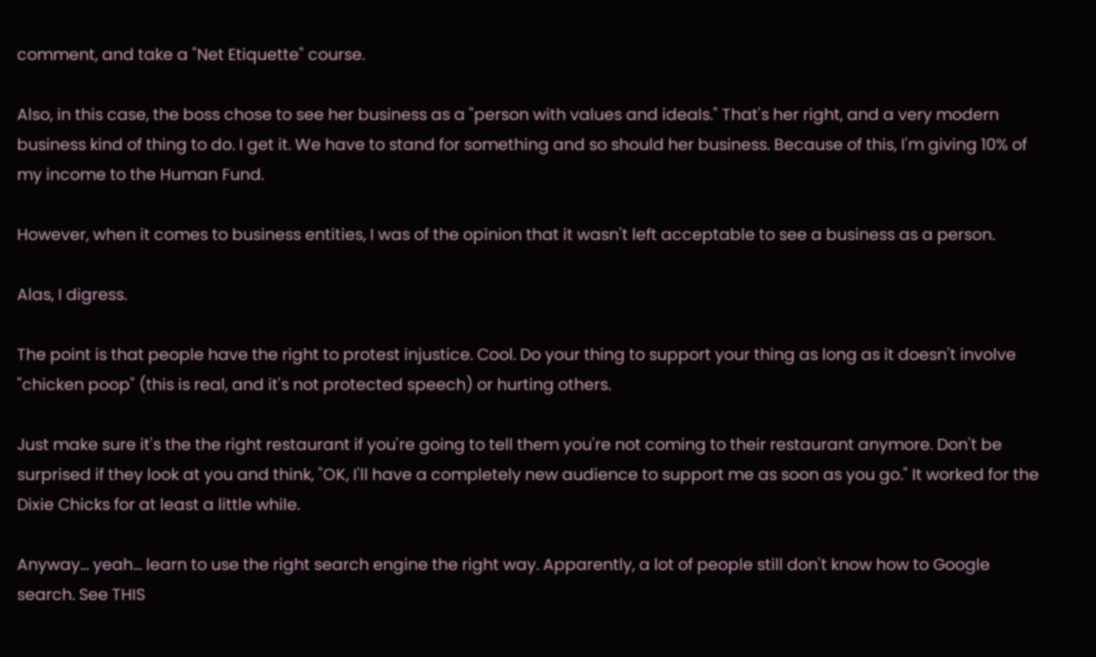comment, and take a "Net Etiquette" course.

Also, in this case, the boss chose to see her business as a "person with values and ideals." That's her right, and a very modern business kind of thing to do. I get it. We have to stand for something and so should her business. Because of this, I'm giving 10% of my income to the Human Fund.

However, when it comes to business entities, I was of the opinion that it wasn't left acceptable to see a business as a person.

Alas, I digress.

The point is that people have the right to protest injustice. Cool. Do your thing to support your thing as long as it doesn't involve "chicken poop" (this is real, and it's not protected speech) or hurting others.

Just make sure it's the the right restaurant if you're going to tell them you're not coming to their restaurant anymore. Don't be surprised if they look at you and think, "OK, I'll have a completely new audience to support me as soon as you go." It worked for the Dixie Chicks for at least a little while.

Anyway... yeah... learn to use the right search engine the right way. Apparently, a lot of people still don't know how to Google search. See THIS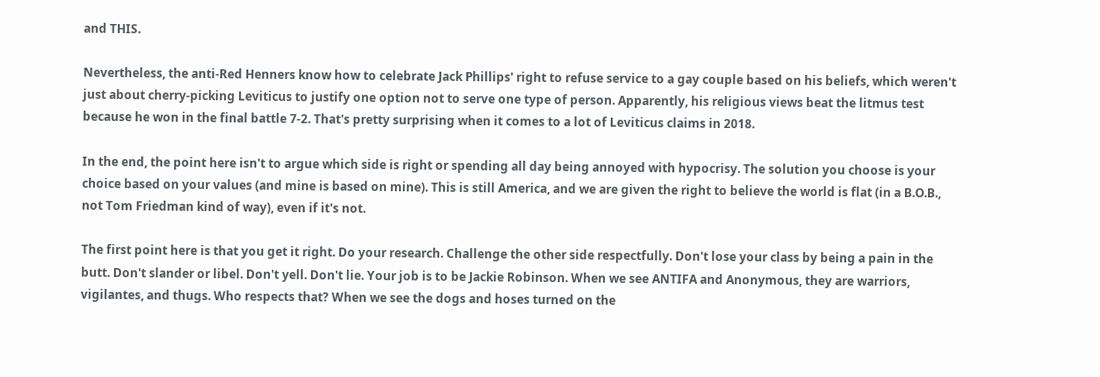and THIS.

Nevertheless, the anti-Red Henners know how to celebrate Jack Phillips' right to refuse service to a gay couple based on his beliefs, which weren't just about cherry-picking Leviticus to justify one option not to serve one type of person. Apparently, his religious views beat the litmus test because he won in the final battle 7-2. That's pretty surprising when it comes to a lot of Leviticus claims in 2018.

In the end, the point here isn't to argue which side is right or spending all day being annoyed with hypocrisy. The solution you choose is your choice based on your values (and mine is based on mine). This is still America, and we are given the right to believe the world is flat (in a B.O.B., not Tom Friedman kind of way), even if it's not.

The first point here is that you get it right. Do your research. Challenge the other side respectfully. Don't lose your class by being a pain in the butt. Don't slander or libel. Don't yell. Don't lie. Your job is to be Jackie Robinson. When we see ANTIFA and Anonymous, they are warriors, vigilantes, and thugs. Who respects that? When we see the dogs and hoses turned on the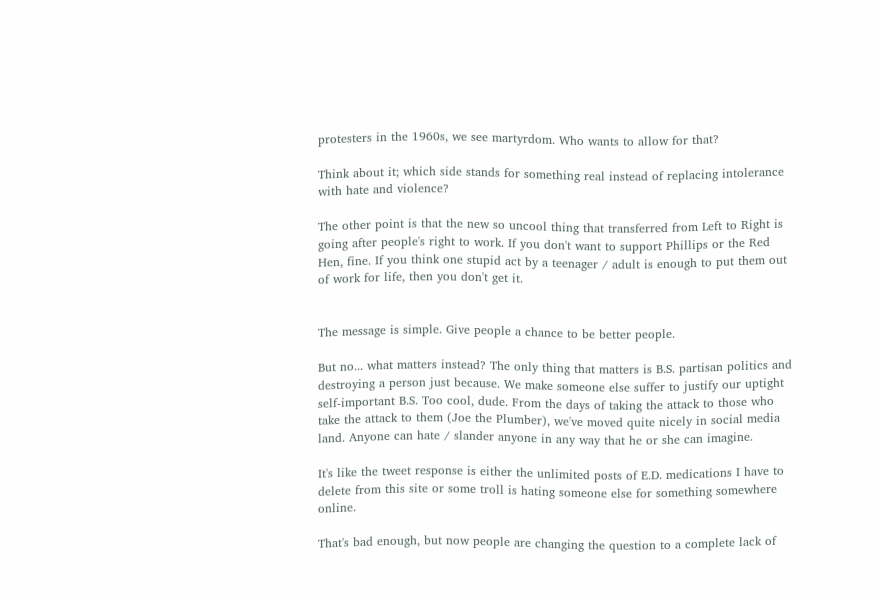protesters in the 1960s, we see martyrdom. Who wants to allow for that?

Think about it; which side stands for something real instead of replacing intolerance with hate and violence?

The other point is that the new so uncool thing that transferred from Left to Right is going after people's right to work. If you don't want to support Phillips or the Red Hen, fine. If you think one stupid act by a teenager / adult is enough to put them out of work for life, then you don't get it.


The message is simple. Give people a chance to be better people.

But no... what matters instead? The only thing that matters is B.S. partisan politics and destroying a person just because. We make someone else suffer to justify our uptight self-important B.S. Too cool, dude. From the days of taking the attack to those who take the attack to them (Joe the Plumber), we've moved quite nicely in social media land. Anyone can hate / slander anyone in any way that he or she can imagine.

It's like the tweet response is either the unlimited posts of E.D. medications I have to delete from this site or some troll is hating someone else for something somewhere online.

That's bad enough, but now people are changing the question to a complete lack of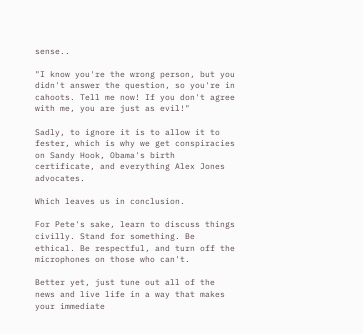sense..

"I know you're the wrong person, but you didn't answer the question, so you're in cahoots. Tell me now! If you don't agree with me, you are just as evil!"

Sadly, to ignore it is to allow it to fester, which is why we get conspiracies on Sandy Hook, Obama's birth certificate, and everything Alex Jones advocates.

Which leaves us in conclusion.

For Pete's sake, learn to discuss things civilly. Stand for something. Be ethical. Be respectful, and turn off the microphones on those who can't.

Better yet, just tune out all of the news and live life in a way that makes your immediate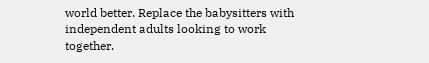world better. Replace the babysitters with independent adults looking to work together.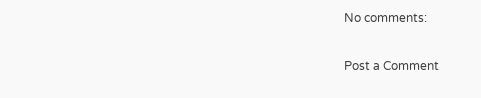No comments:

Post a Comment